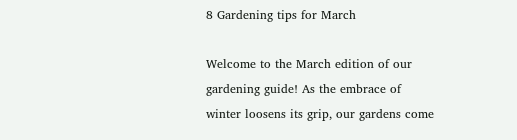8 Gardening tips for March

Welcome to the March edition of our gardening guide! As the embrace of winter loosens its grip, our gardens come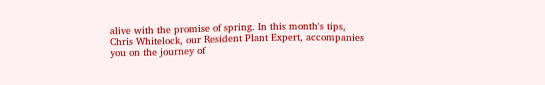alive with the promise of spring. In this month's tips, Chris Whitelock, our Resident Plant Expert, accompanies you on the journey of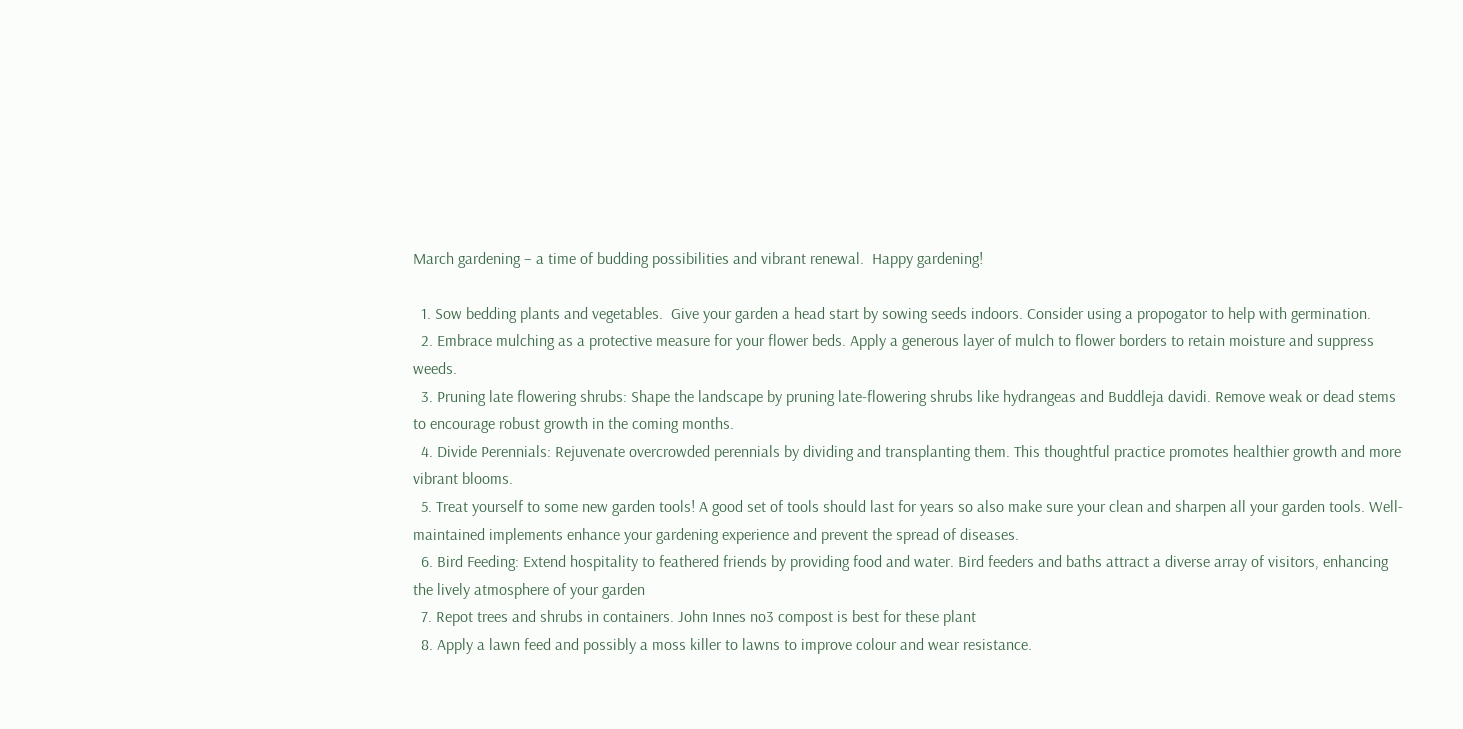March gardening – a time of budding possibilities and vibrant renewal.  Happy gardening!

  1. Sow bedding plants and vegetables.  Give your garden a head start by sowing seeds indoors. Consider using a propogator to help with germination.
  2. Embrace mulching as a protective measure for your flower beds. Apply a generous layer of mulch to flower borders to retain moisture and suppress weeds.
  3. Pruning late flowering shrubs: Shape the landscape by pruning late-flowering shrubs like hydrangeas and Buddleja davidi. Remove weak or dead stems to encourage robust growth in the coming months.
  4. Divide Perennials: Rejuvenate overcrowded perennials by dividing and transplanting them. This thoughtful practice promotes healthier growth and more vibrant blooms.
  5. Treat yourself to some new garden tools! A good set of tools should last for years so also make sure your clean and sharpen all your garden tools. Well-maintained implements enhance your gardening experience and prevent the spread of diseases.
  6. Bird Feeding: Extend hospitality to feathered friends by providing food and water. Bird feeders and baths attract a diverse array of visitors, enhancing the lively atmosphere of your garden
  7. Repot trees and shrubs in containers. John Innes no3 compost is best for these plant
  8. Apply a lawn feed and possibly a moss killer to lawns to improve colour and wear resistance.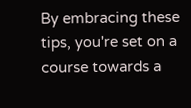By embracing these tips, you're set on a course towards a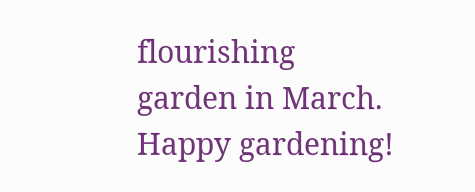flourishing garden in March. Happy gardening!